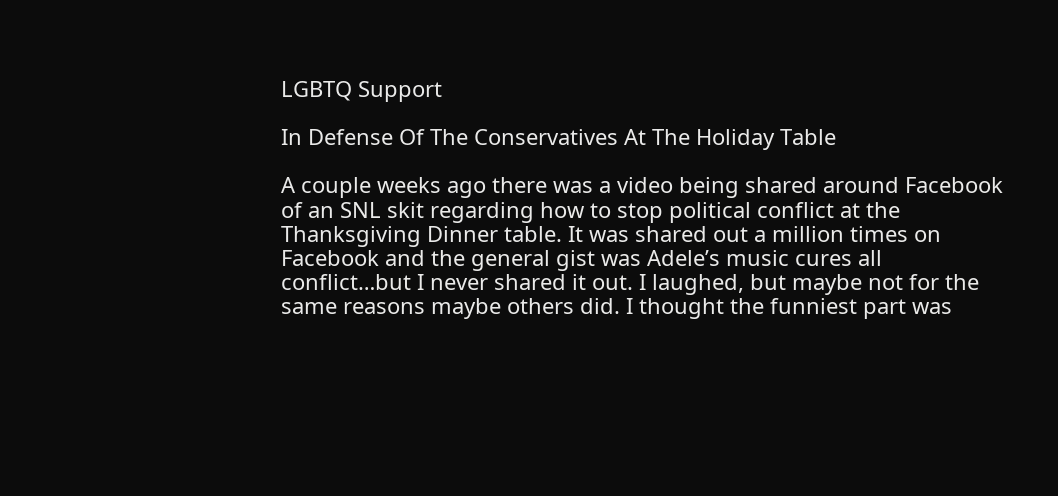LGBTQ Support

In Defense Of The Conservatives At The Holiday Table

A couple weeks ago there was a video being shared around Facebook of an SNL skit regarding how to stop political conflict at the Thanksgiving Dinner table. It was shared out a million times on Facebook and the general gist was Adele’s music cures all conflict…but I never shared it out. I laughed, but maybe not for the same reasons maybe others did. I thought the funniest part was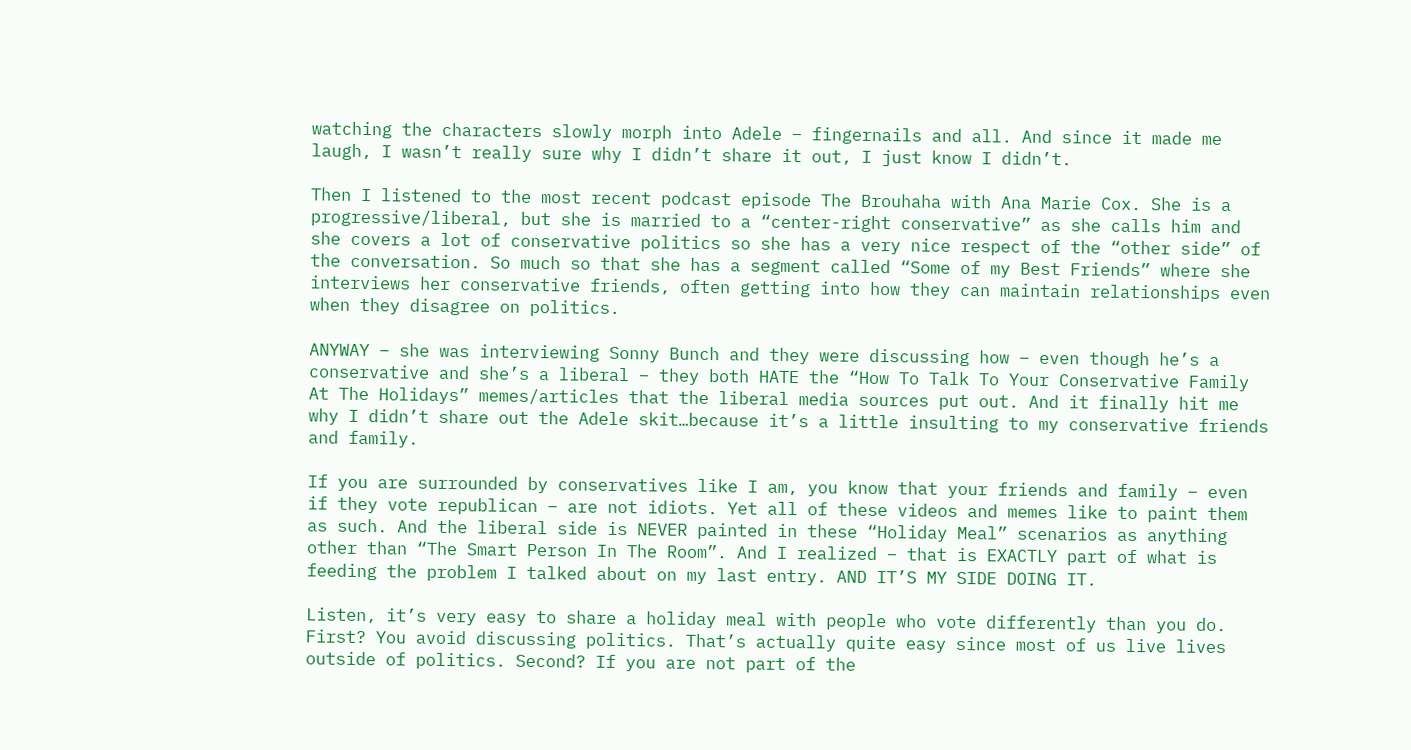watching the characters slowly morph into Adele – fingernails and all. And since it made me laugh, I wasn’t really sure why I didn’t share it out, I just know I didn’t.

Then I listened to the most recent podcast episode The Brouhaha with Ana Marie Cox. She is a progressive/liberal, but she is married to a “center-right conservative” as she calls him and she covers a lot of conservative politics so she has a very nice respect of the “other side” of the conversation. So much so that she has a segment called “Some of my Best Friends” where she interviews her conservative friends, often getting into how they can maintain relationships even when they disagree on politics.

ANYWAY – she was interviewing Sonny Bunch and they were discussing how – even though he’s a conservative and she’s a liberal – they both HATE the “How To Talk To Your Conservative Family At The Holidays” memes/articles that the liberal media sources put out. And it finally hit me why I didn’t share out the Adele skit…because it’s a little insulting to my conservative friends and family.

If you are surrounded by conservatives like I am, you know that your friends and family – even if they vote republican – are not idiots. Yet all of these videos and memes like to paint them as such. And the liberal side is NEVER painted in these “Holiday Meal” scenarios as anything other than “The Smart Person In The Room”. And I realized – that is EXACTLY part of what is feeding the problem I talked about on my last entry. AND IT’S MY SIDE DOING IT.

Listen, it’s very easy to share a holiday meal with people who vote differently than you do. First? You avoid discussing politics. That’s actually quite easy since most of us live lives outside of politics. Second? If you are not part of the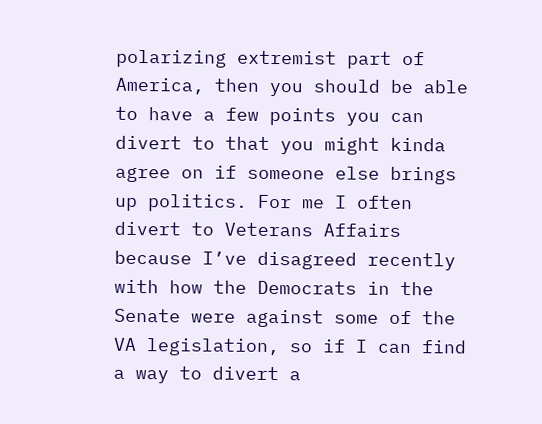polarizing extremist part of America, then you should be able to have a few points you can divert to that you might kinda agree on if someone else brings up politics. For me I often divert to Veterans Affairs because I’ve disagreed recently with how the Democrats in the Senate were against some of the VA legislation, so if I can find a way to divert a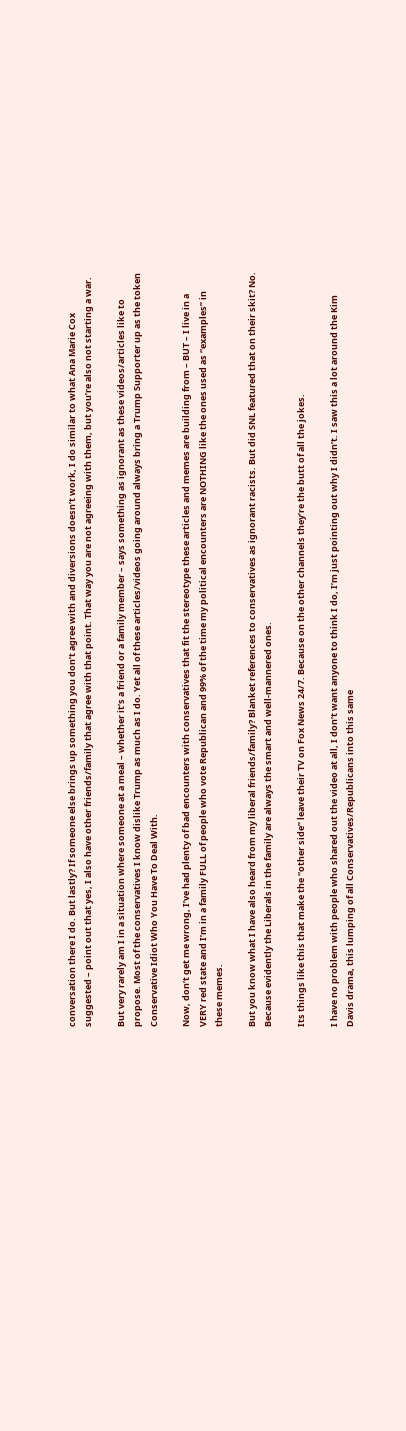conversation there I do. But lastly? If someone else brings up something you don’t agree with and diversions doesn’t work, I do similar to what Ana Marie Cox suggested – point out that yes, I also have other friends/family that agree with that point. That way you are not agreeing with them, but you’re also not starting a war.

But very rarely am I in a situation where someone at a meal – whether it’s a friend or a family member – says something as ignorant as these videos/articles like to propose. Most of the conservatives I know dislike Trump as much as I do. Yet all of these articles/videos going around always bring a Trump Supporter up as the token Conservative Idiot Who You Have To Deal With.

Now, don’t get me wrong, I’ve had plenty of bad encounters with conservatives that fit the stereotype these articles and memes are building from – BUT – I live in a VERY red state and I’m in a family FULL of people who vote Republican and 99% of the time my political encounters are NOTHING like the ones used as “examples” in these memes.

But you know what I have also heard from my liberal friends/family? Blanket references to conservatives as ignorant racists. But did SNL featured that on their skit? No. Because evidently the Liberals in the family are always the smart and well-mannered ones.

Its things like this that make the “other side” leave their TV on Fox News 24/7. Because on the other channels they’re the butt of all the jokes.

I have no problem with people who shared out the video at all, I don’t want anyone to think I do, I’m just pointing out why I didn’t. I saw this a lot around the Kim Davis drama, this lumping of all Conservatives/Republicans into this same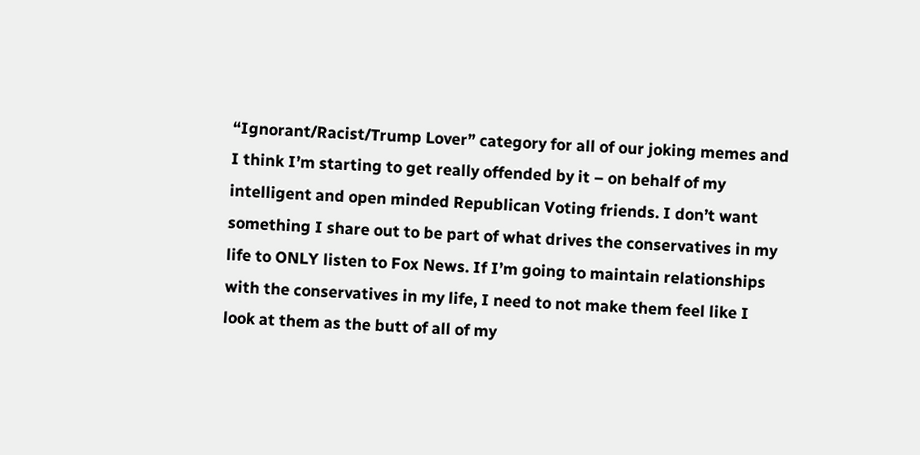“Ignorant/Racist/Trump Lover” category for all of our joking memes and I think I’m starting to get really offended by it – on behalf of my intelligent and open minded Republican Voting friends. I don’t want something I share out to be part of what drives the conservatives in my life to ONLY listen to Fox News. If I’m going to maintain relationships with the conservatives in my life, I need to not make them feel like I look at them as the butt of all of my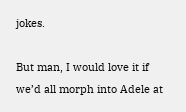jokes.

But man, I would love it if we’d all morph into Adele at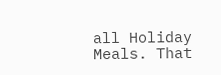all Holiday Meals. That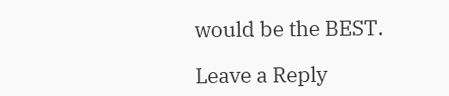would be the BEST.

Leave a Reply